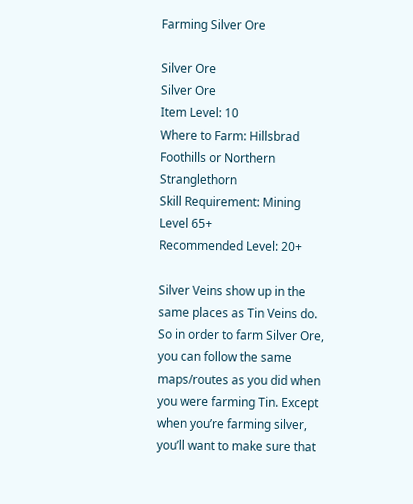Farming Silver Ore

Silver Ore
Silver Ore
Item Level: 10
Where to Farm: Hillsbrad Foothills or Northern Stranglethorn
Skill Requirement: Mining Level 65+
Recommended Level: 20+

Silver Veins show up in the same places as Tin Veins do. So in order to farm Silver Ore, you can follow the same maps/routes as you did when you were farming Tin. Except when you’re farming silver, you’ll want to make sure that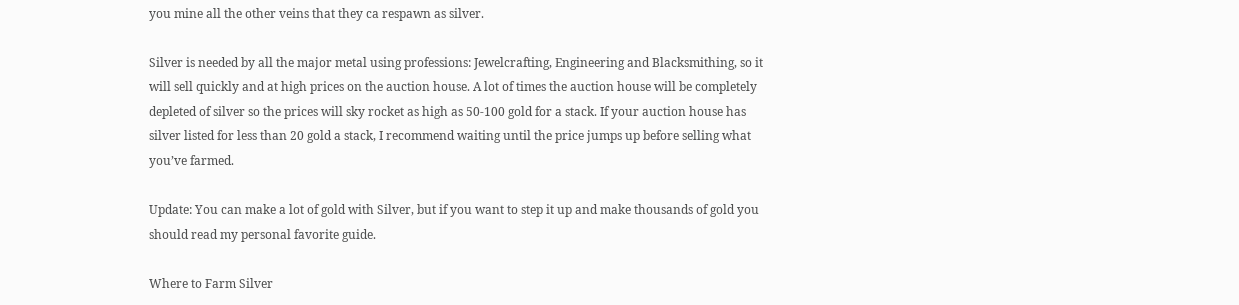you mine all the other veins that they ca respawn as silver.

Silver is needed by all the major metal using professions: Jewelcrafting, Engineering and Blacksmithing, so it will sell quickly and at high prices on the auction house. A lot of times the auction house will be completely depleted of silver so the prices will sky rocket as high as 50-100 gold for a stack. If your auction house has silver listed for less than 20 gold a stack, I recommend waiting until the price jumps up before selling what you’ve farmed.

Update: You can make a lot of gold with Silver, but if you want to step it up and make thousands of gold you should read my personal favorite guide.

Where to Farm Silver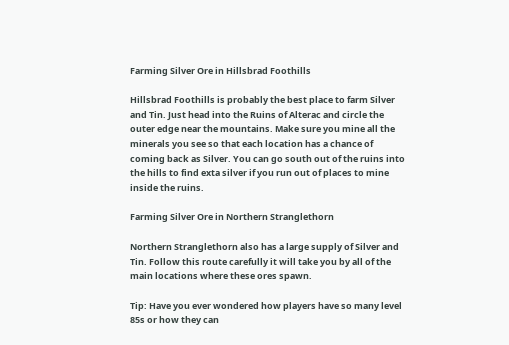Farming Silver Ore in Hillsbrad Foothills

Hillsbrad Foothills is probably the best place to farm Silver and Tin. Just head into the Ruins of Alterac and circle the outer edge near the mountains. Make sure you mine all the minerals you see so that each location has a chance of coming back as Silver. You can go south out of the ruins into the hills to find exta silver if you run out of places to mine inside the ruins.

Farming Silver Ore in Northern Stranglethorn

Northern Stranglethorn also has a large supply of Silver and Tin. Follow this route carefully it will take you by all of the main locations where these ores spawn.

Tip: Have you ever wondered how players have so many level 85s or how they can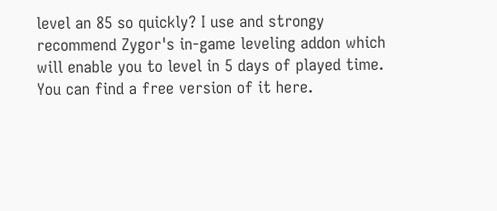level an 85 so quickly? I use and strongy recommend Zygor's in-game leveling addon which will enable you to level in 5 days of played time. You can find a free version of it here.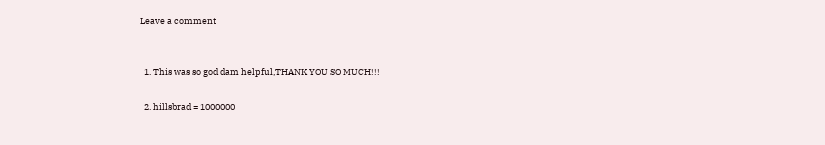Leave a comment


  1. This was so god dam helpful,THANK YOU SO MUCH!!!

  2. hillsbrad = 1000000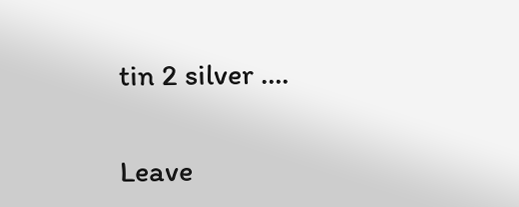tin 2 silver ….

Leave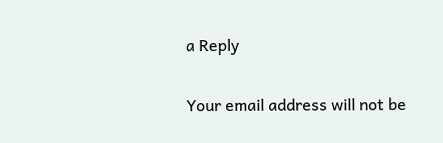a Reply

Your email address will not be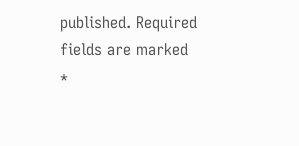published. Required fields are marked *